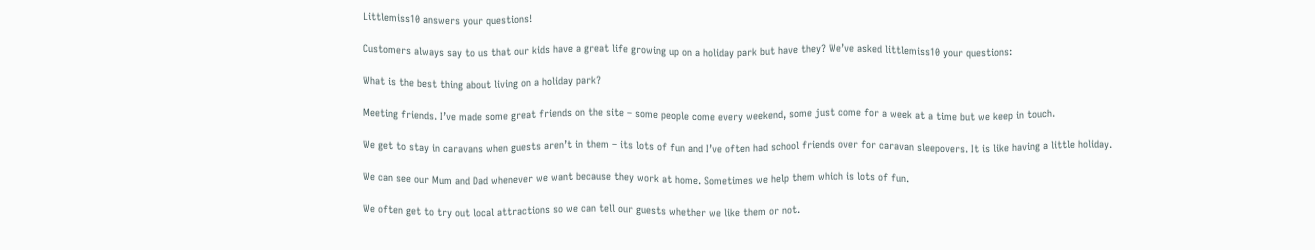Littlemiss10 answers your questions!

Customers always say to us that our kids have a great life growing up on a holiday park but have they? We’ve asked littlemiss10 your questions:

What is the best thing about living on a holiday park?

Meeting friends. I’ve made some great friends on the site – some people come every weekend, some just come for a week at a time but we keep in touch.

We get to stay in caravans when guests aren’t in them – its lots of fun and I’ve often had school friends over for caravan sleepovers. It is like having a little holiday.

We can see our Mum and Dad whenever we want because they work at home. Sometimes we help them which is lots of fun.

We often get to try out local attractions so we can tell our guests whether we like them or not.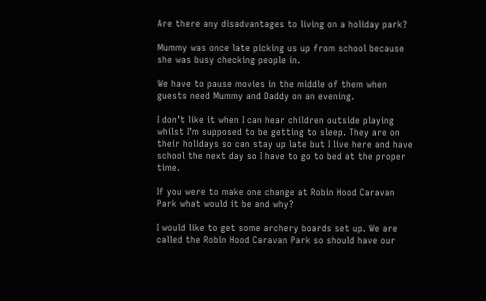Are there any disadvantages to living on a holiday park?

Mummy was once late picking us up from school because she was busy checking people in.

We have to pause movies in the middle of them when guests need Mummy and Daddy on an evening.

I don’t like it when I can hear children outside playing whilst I’m supposed to be getting to sleep. They are on their holidays so can stay up late but I live here and have school the next day so I have to go to bed at the proper time.

If you were to make one change at Robin Hood Caravan Park what would it be and why?

I would like to get some archery boards set up. We are called the Robin Hood Caravan Park so should have our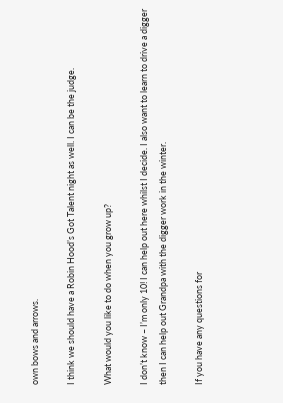own bows and arrows.

I think we should have a Robin Hood’s Got Talent night as well. I can be the judge.

What would you like to do when you grow up?

I don’t know – I’m only 10! I can help out here whilst I decide. I also want to learn to drive a digger then I can help out Grandpa with the digger work in the winter.

If you have any questions for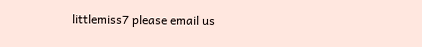littlemiss7 please email us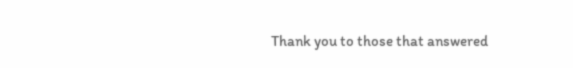Thank you to those that answered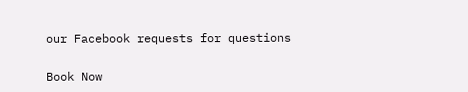our Facebook requests for questions

Book Now